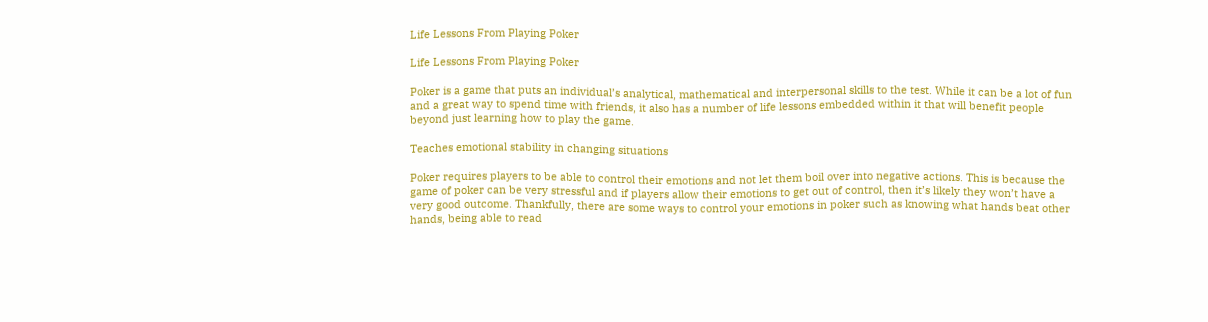Life Lessons From Playing Poker

Life Lessons From Playing Poker

Poker is a game that puts an individual’s analytical, mathematical and interpersonal skills to the test. While it can be a lot of fun and a great way to spend time with friends, it also has a number of life lessons embedded within it that will benefit people beyond just learning how to play the game.

Teaches emotional stability in changing situations

Poker requires players to be able to control their emotions and not let them boil over into negative actions. This is because the game of poker can be very stressful and if players allow their emotions to get out of control, then it’s likely they won’t have a very good outcome. Thankfully, there are some ways to control your emotions in poker such as knowing what hands beat other hands, being able to read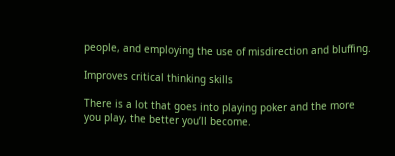people, and employing the use of misdirection and bluffing.

Improves critical thinking skills

There is a lot that goes into playing poker and the more you play, the better you’ll become.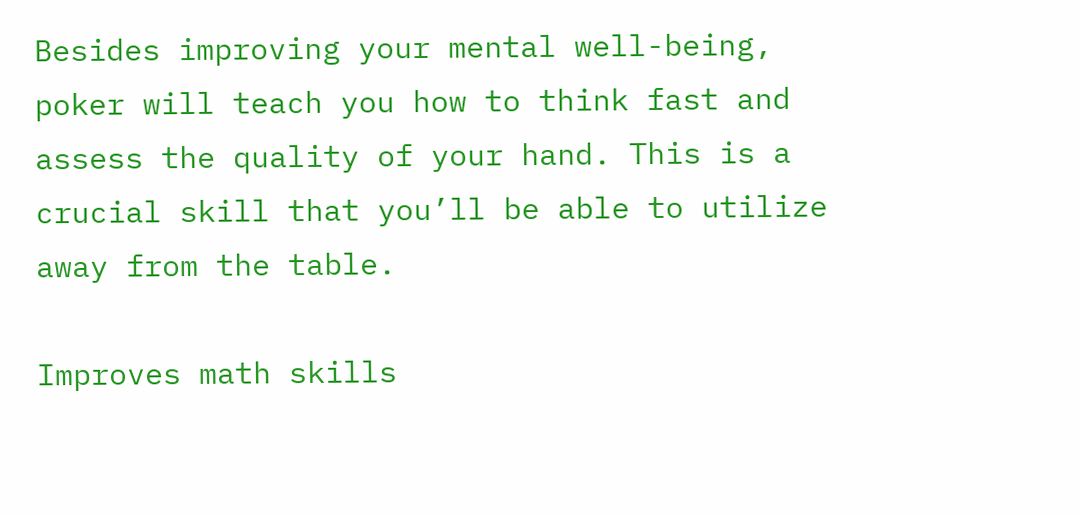Besides improving your mental well-being, poker will teach you how to think fast and assess the quality of your hand. This is a crucial skill that you’ll be able to utilize away from the table.

Improves math skills